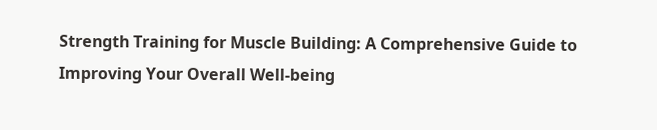Strength Training for Muscle Building: A Comprehensive Guide to Improving Your Overall Well-being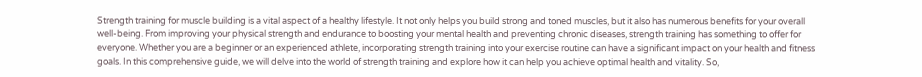Strength training for muscle building is a vital aspect of a healthy lifestyle. It not only helps you build strong and toned muscles, but it also has numerous benefits for your overall well-being. From improving your physical strength and endurance to boosting your mental health and preventing chronic diseases, strength training has something to offer for everyone. Whether you are a beginner or an experienced athlete, incorporating strength training into your exercise routine can have a significant impact on your health and fitness goals. In this comprehensive guide, we will delve into the world of strength training and explore how it can help you achieve optimal health and vitality. So,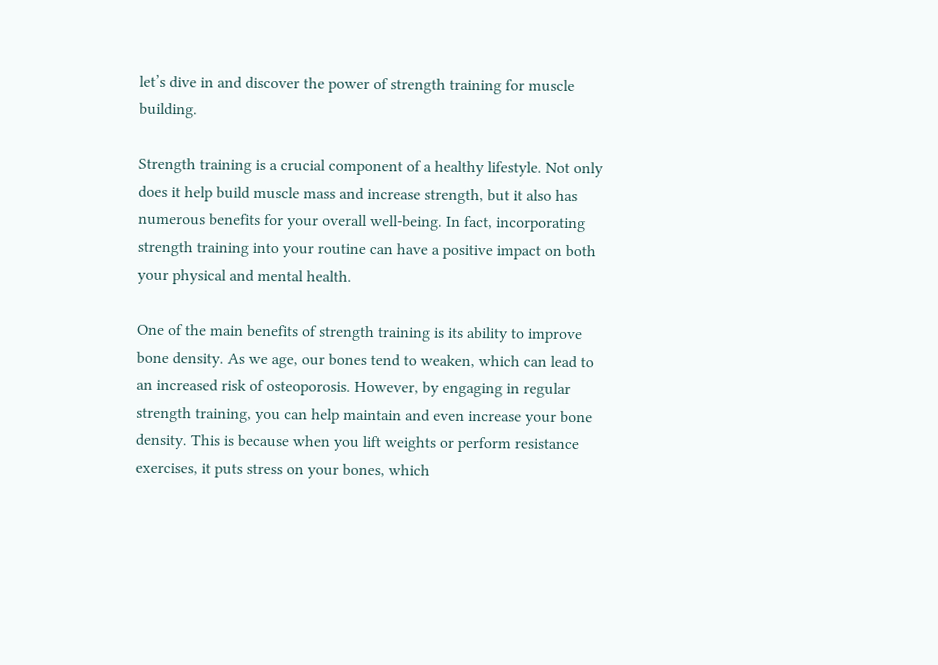let’s dive in and discover the power of strength training for muscle building.

Strength training is a crucial component of a healthy lifestyle. Not only does it help build muscle mass and increase strength, but it also has numerous benefits for your overall well-being. In fact, incorporating strength training into your routine can have a positive impact on both your physical and mental health.

One of the main benefits of strength training is its ability to improve bone density. As we age, our bones tend to weaken, which can lead to an increased risk of osteoporosis. However, by engaging in regular strength training, you can help maintain and even increase your bone density. This is because when you lift weights or perform resistance exercises, it puts stress on your bones, which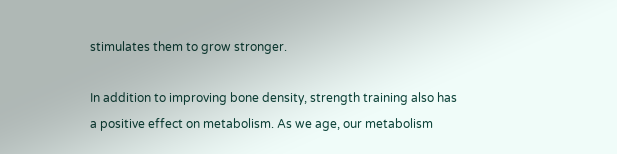stimulates them to grow stronger.

In addition to improving bone density, strength training also has a positive effect on metabolism. As we age, our metabolism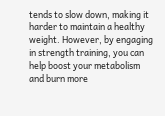tends to slow down, making it harder to maintain a healthy weight. However, by engaging in strength training, you can help boost your metabolism and burn more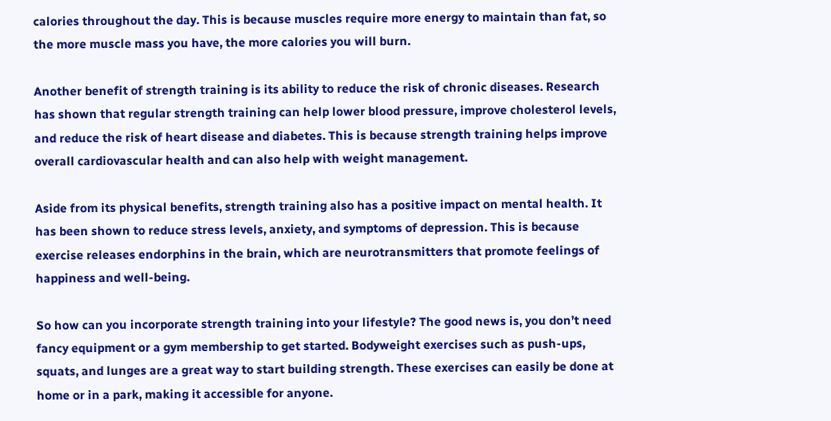calories throughout the day. This is because muscles require more energy to maintain than fat, so the more muscle mass you have, the more calories you will burn.

Another benefit of strength training is its ability to reduce the risk of chronic diseases. Research has shown that regular strength training can help lower blood pressure, improve cholesterol levels, and reduce the risk of heart disease and diabetes. This is because strength training helps improve overall cardiovascular health and can also help with weight management.

Aside from its physical benefits, strength training also has a positive impact on mental health. It has been shown to reduce stress levels, anxiety, and symptoms of depression. This is because exercise releases endorphins in the brain, which are neurotransmitters that promote feelings of happiness and well-being.

So how can you incorporate strength training into your lifestyle? The good news is, you don’t need fancy equipment or a gym membership to get started. Bodyweight exercises such as push-ups, squats, and lunges are a great way to start building strength. These exercises can easily be done at home or in a park, making it accessible for anyone.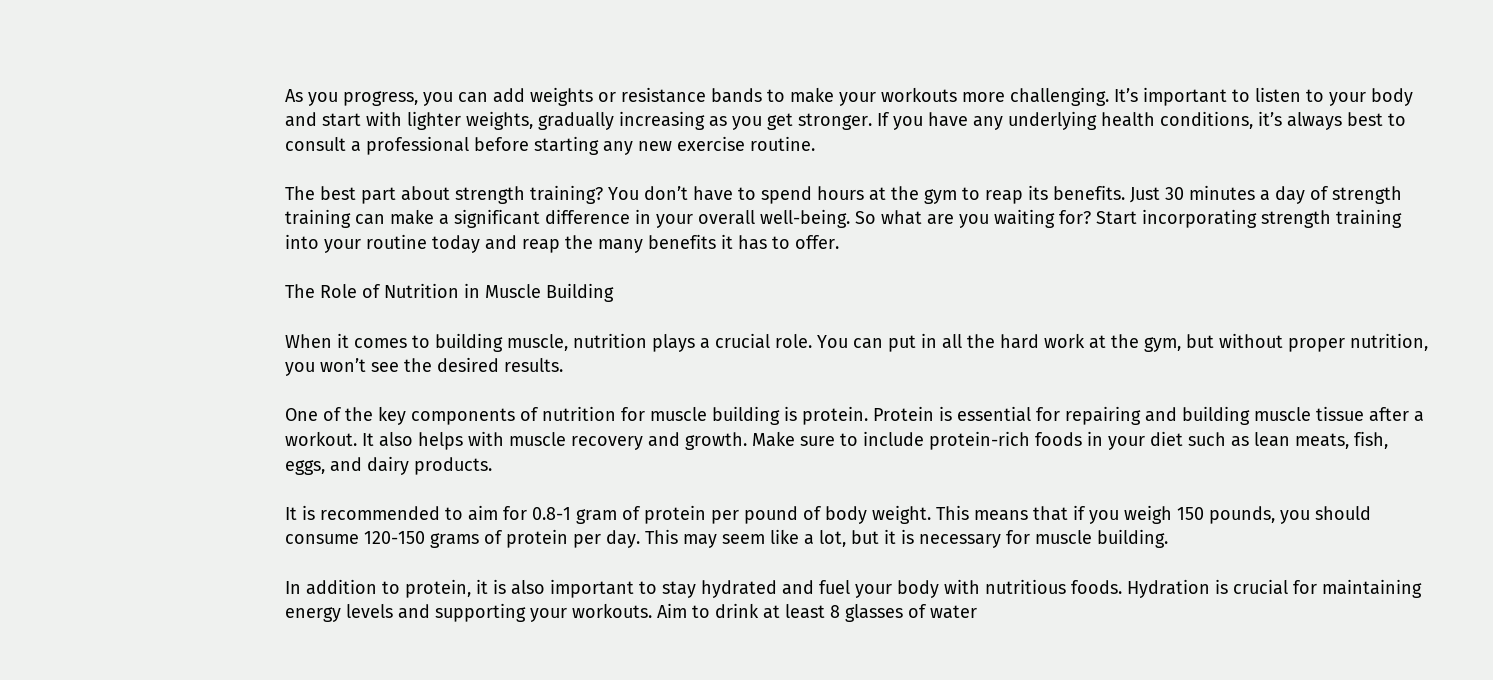As you progress, you can add weights or resistance bands to make your workouts more challenging. It’s important to listen to your body and start with lighter weights, gradually increasing as you get stronger. If you have any underlying health conditions, it’s always best to consult a professional before starting any new exercise routine.

The best part about strength training? You don’t have to spend hours at the gym to reap its benefits. Just 30 minutes a day of strength training can make a significant difference in your overall well-being. So what are you waiting for? Start incorporating strength training into your routine today and reap the many benefits it has to offer.

The Role of Nutrition in Muscle Building

When it comes to building muscle, nutrition plays a crucial role. You can put in all the hard work at the gym, but without proper nutrition, you won’t see the desired results.

One of the key components of nutrition for muscle building is protein. Protein is essential for repairing and building muscle tissue after a workout. It also helps with muscle recovery and growth. Make sure to include protein-rich foods in your diet such as lean meats, fish, eggs, and dairy products.

It is recommended to aim for 0.8-1 gram of protein per pound of body weight. This means that if you weigh 150 pounds, you should consume 120-150 grams of protein per day. This may seem like a lot, but it is necessary for muscle building.

In addition to protein, it is also important to stay hydrated and fuel your body with nutritious foods. Hydration is crucial for maintaining energy levels and supporting your workouts. Aim to drink at least 8 glasses of water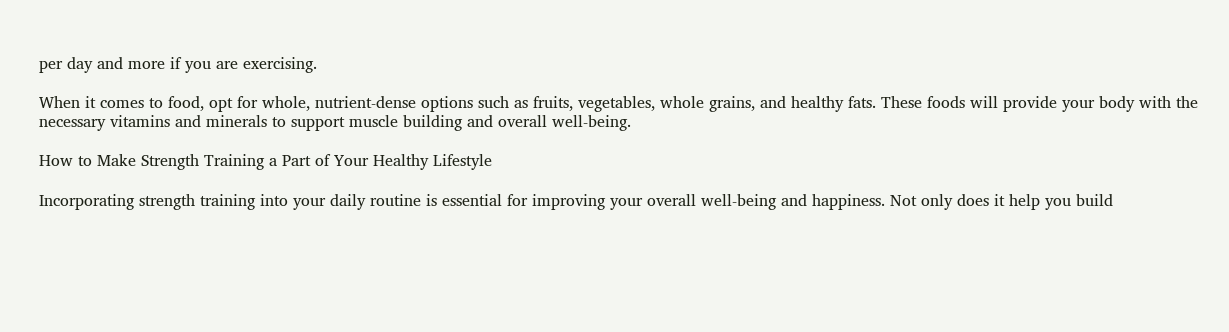per day and more if you are exercising.

When it comes to food, opt for whole, nutrient-dense options such as fruits, vegetables, whole grains, and healthy fats. These foods will provide your body with the necessary vitamins and minerals to support muscle building and overall well-being.

How to Make Strength Training a Part of Your Healthy Lifestyle

Incorporating strength training into your daily routine is essential for improving your overall well-being and happiness. Not only does it help you build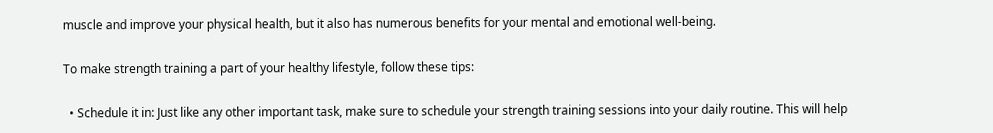muscle and improve your physical health, but it also has numerous benefits for your mental and emotional well-being.

To make strength training a part of your healthy lifestyle, follow these tips:

  • Schedule it in: Just like any other important task, make sure to schedule your strength training sessions into your daily routine. This will help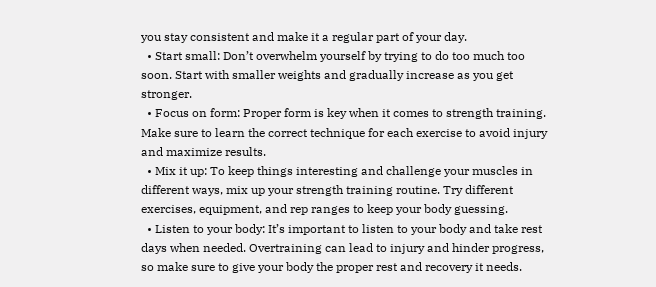you stay consistent and make it a regular part of your day.
  • Start small: Don’t overwhelm yourself by trying to do too much too soon. Start with smaller weights and gradually increase as you get stronger.
  • Focus on form: Proper form is key when it comes to strength training. Make sure to learn the correct technique for each exercise to avoid injury and maximize results.
  • Mix it up: To keep things interesting and challenge your muscles in different ways, mix up your strength training routine. Try different exercises, equipment, and rep ranges to keep your body guessing.
  • Listen to your body: It’s important to listen to your body and take rest days when needed. Overtraining can lead to injury and hinder progress, so make sure to give your body the proper rest and recovery it needs.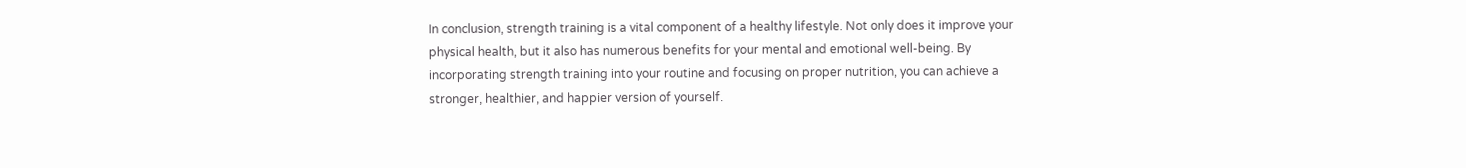In conclusion, strength training is a vital component of a healthy lifestyle. Not only does it improve your physical health, but it also has numerous benefits for your mental and emotional well-being. By incorporating strength training into your routine and focusing on proper nutrition, you can achieve a stronger, healthier, and happier version of yourself.